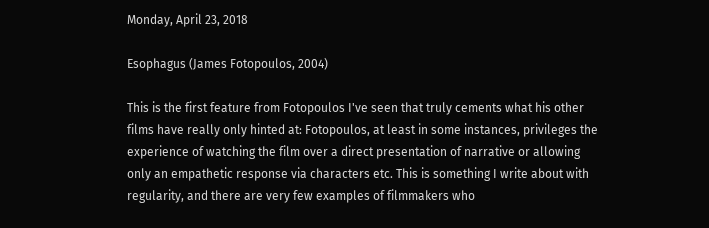Monday, April 23, 2018

Esophagus (James Fotopoulos, 2004)

This is the first feature from Fotopoulos I've seen that truly cements what his other films have really only hinted at: Fotopoulos, at least in some instances, privileges the experience of watching the film over a direct presentation of narrative or allowing only an empathetic response via characters etc. This is something I write about with regularity, and there are very few examples of filmmakers who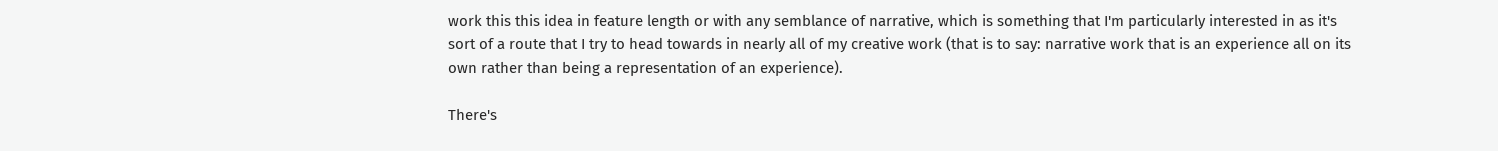work this this idea in feature length or with any semblance of narrative, which is something that I'm particularly interested in as it's sort of a route that I try to head towards in nearly all of my creative work (that is to say: narrative work that is an experience all on its own rather than being a representation of an experience).

There's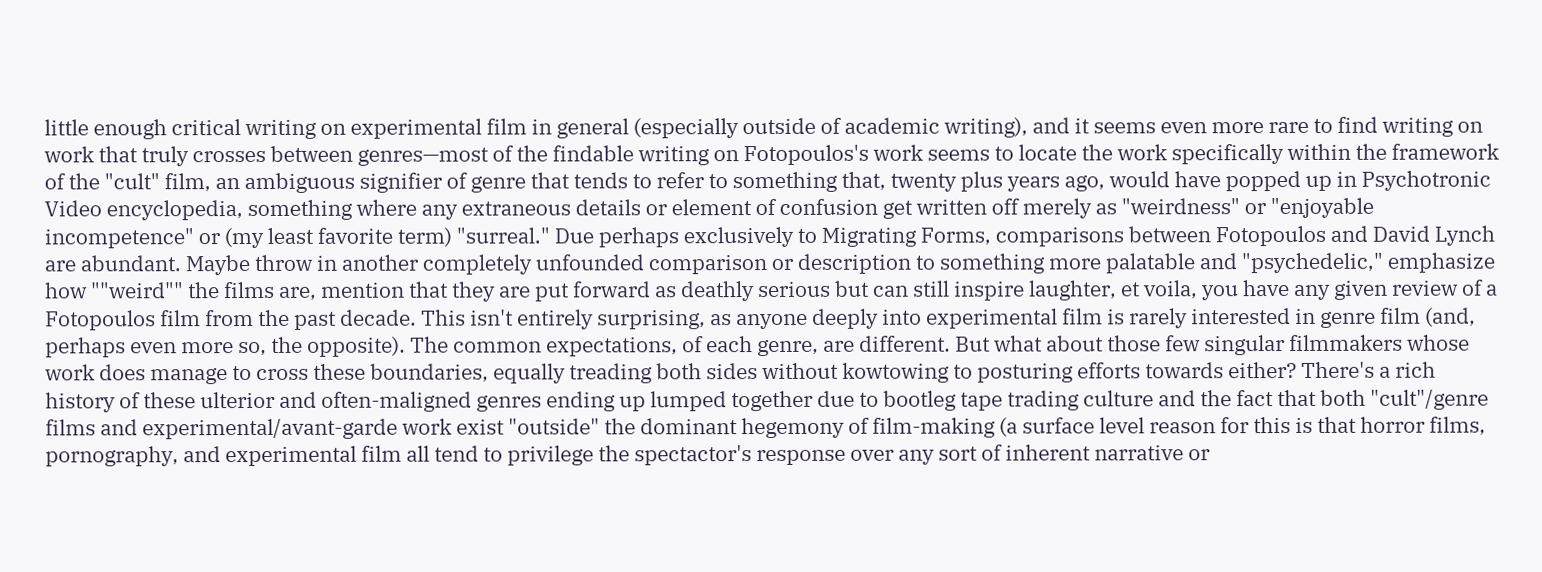little enough critical writing on experimental film in general (especially outside of academic writing), and it seems even more rare to find writing on work that truly crosses between genres—most of the findable writing on Fotopoulos's work seems to locate the work specifically within the framework of the "cult" film, an ambiguous signifier of genre that tends to refer to something that, twenty plus years ago, would have popped up in Psychotronic Video encyclopedia, something where any extraneous details or element of confusion get written off merely as "weirdness" or "enjoyable incompetence" or (my least favorite term) "surreal." Due perhaps exclusively to Migrating Forms, comparisons between Fotopoulos and David Lynch are abundant. Maybe throw in another completely unfounded comparison or description to something more palatable and "psychedelic," emphasize how ""weird"" the films are, mention that they are put forward as deathly serious but can still inspire laughter, et voila, you have any given review of a Fotopoulos film from the past decade. This isn't entirely surprising, as anyone deeply into experimental film is rarely interested in genre film (and, perhaps even more so, the opposite). The common expectations, of each genre, are different. But what about those few singular filmmakers whose work does manage to cross these boundaries, equally treading both sides without kowtowing to posturing efforts towards either? There's a rich history of these ulterior and often-maligned genres ending up lumped together due to bootleg tape trading culture and the fact that both "cult"/genre films and experimental/avant-garde work exist "outside" the dominant hegemony of film-making (a surface level reason for this is that horror films, pornography, and experimental film all tend to privilege the spectactor's response over any sort of inherent narrative or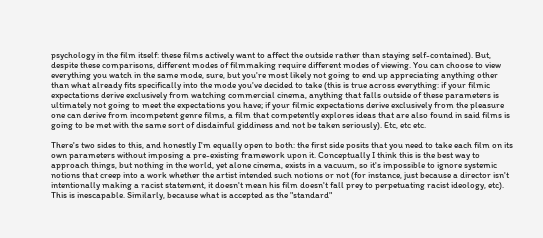psychology in the film itself: these films actively want to affect the outside rather than staying self-contained). But, despite these comparisons, different modes of filmmaking require different modes of viewing. You can choose to view everything you watch in the same mode, sure, but you're most likely not going to end up appreciating anything other than what already fits specifically into the mode you've decided to take (this is true across everything: if your filmic expectations derive exclusively from watching commercial cinema, anything that falls outside of these parameters is ultimately not going to meet the expectations you have; if your filmic expectations derive exclusively from the pleasure one can derive from incompetent genre films, a film that competently explores ideas that are also found in said films is going to be met with the same sort of disdainful giddiness and not be taken seriously). Etc, etc etc.

There's two sides to this, and honestly I'm equally open to both: the first side posits that you need to take each film on its own parameters without imposing a pre-existing framework upon it. Conceptually I think this is the best way to approach things, but nothing in the world, yet alone cinema, exists in a vacuum, so it's impossible to ignore systemic notions that creep into a work whether the artist intended such notions or not (for instance, just because a director isn't intentionally making a racist statement, it doesn't mean his film doesn't fall prey to perpetuating racist ideology, etc). This is inescapable. Similarly, because what is accepted as the "standard"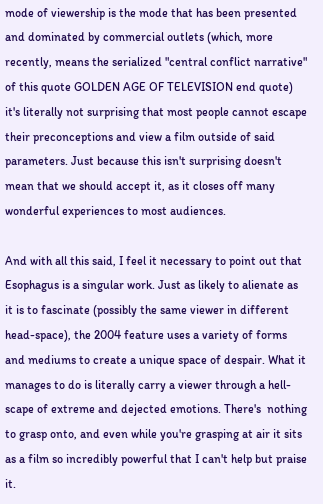mode of viewership is the mode that has been presented and dominated by commercial outlets (which, more recently, means the serialized "central conflict narrative" of this quote GOLDEN AGE OF TELEVISION end quote) it's literally not surprising that most people cannot escape their preconceptions and view a film outside of said parameters. Just because this isn't surprising doesn't mean that we should accept it, as it closes off many wonderful experiences to most audiences.

And with all this said, I feel it necessary to point out that Esophagus is a singular work. Just as likely to alienate as it is to fascinate (possibly the same viewer in different head-space), the 2004 feature uses a variety of forms and mediums to create a unique space of despair. What it manages to do is literally carry a viewer through a hell-scape of extreme and dejected emotions. There's  nothing to grasp onto, and even while you're grasping at air it sits as a film so incredibly powerful that I can't help but praise it.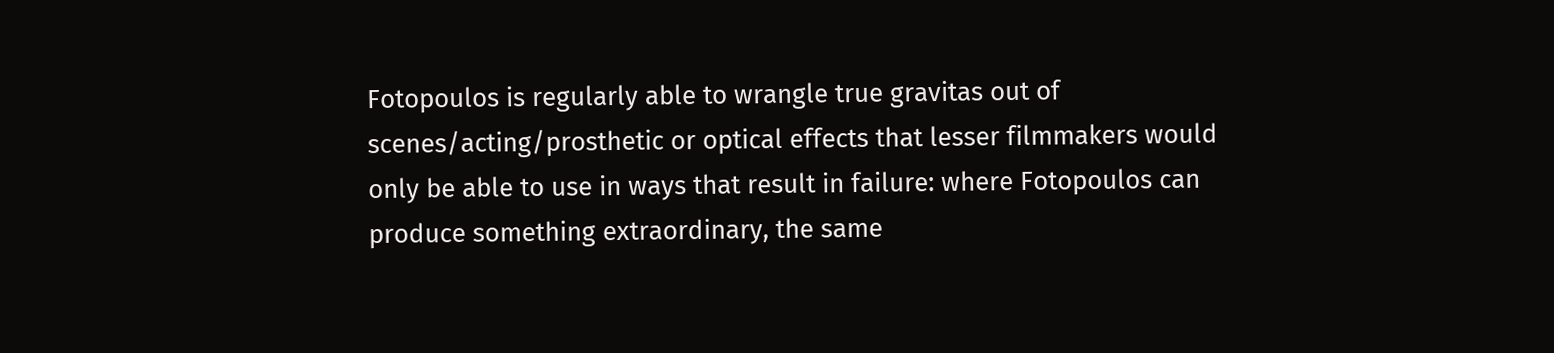Fotopoulos is regularly able to wrangle true gravitas out of scenes/acting/prosthetic or optical effects that lesser filmmakers would only be able to use in ways that result in failure: where Fotopoulos can produce something extraordinary, the same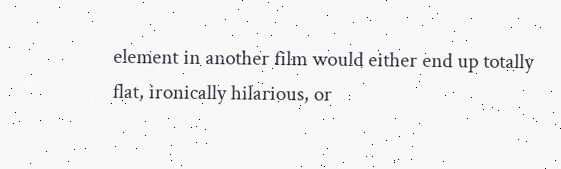element in another film would either end up totally flat, ironically hilarious, or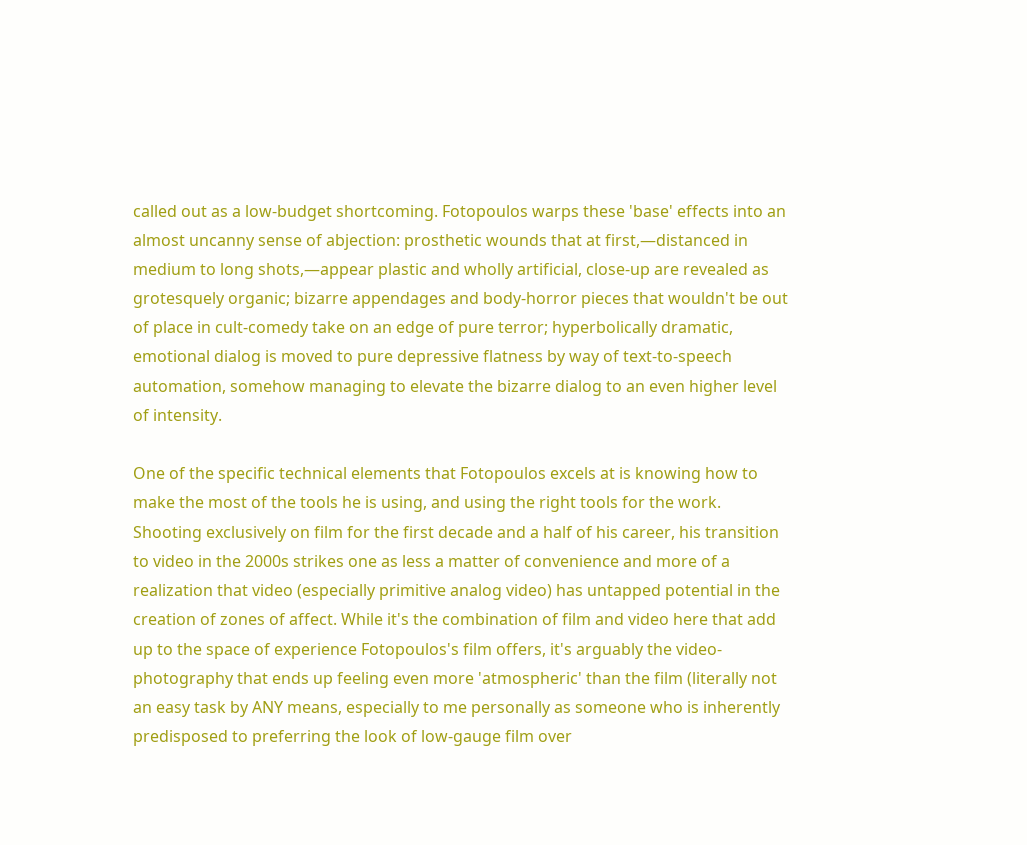called out as a low-budget shortcoming. Fotopoulos warps these 'base' effects into an almost uncanny sense of abjection: prosthetic wounds that at first,—distanced in medium to long shots,—appear plastic and wholly artificial, close-up are revealed as grotesquely organic; bizarre appendages and body-horror pieces that wouldn't be out of place in cult-comedy take on an edge of pure terror; hyperbolically dramatic, emotional dialog is moved to pure depressive flatness by way of text-to-speech automation, somehow managing to elevate the bizarre dialog to an even higher level of intensity.

One of the specific technical elements that Fotopoulos excels at is knowing how to make the most of the tools he is using, and using the right tools for the work. Shooting exclusively on film for the first decade and a half of his career, his transition to video in the 2000s strikes one as less a matter of convenience and more of a realization that video (especially primitive analog video) has untapped potential in the creation of zones of affect. While it's the combination of film and video here that add up to the space of experience Fotopoulos's film offers, it's arguably the video-photography that ends up feeling even more 'atmospheric' than the film (literally not an easy task by ANY means, especially to me personally as someone who is inherently predisposed to preferring the look of low-gauge film over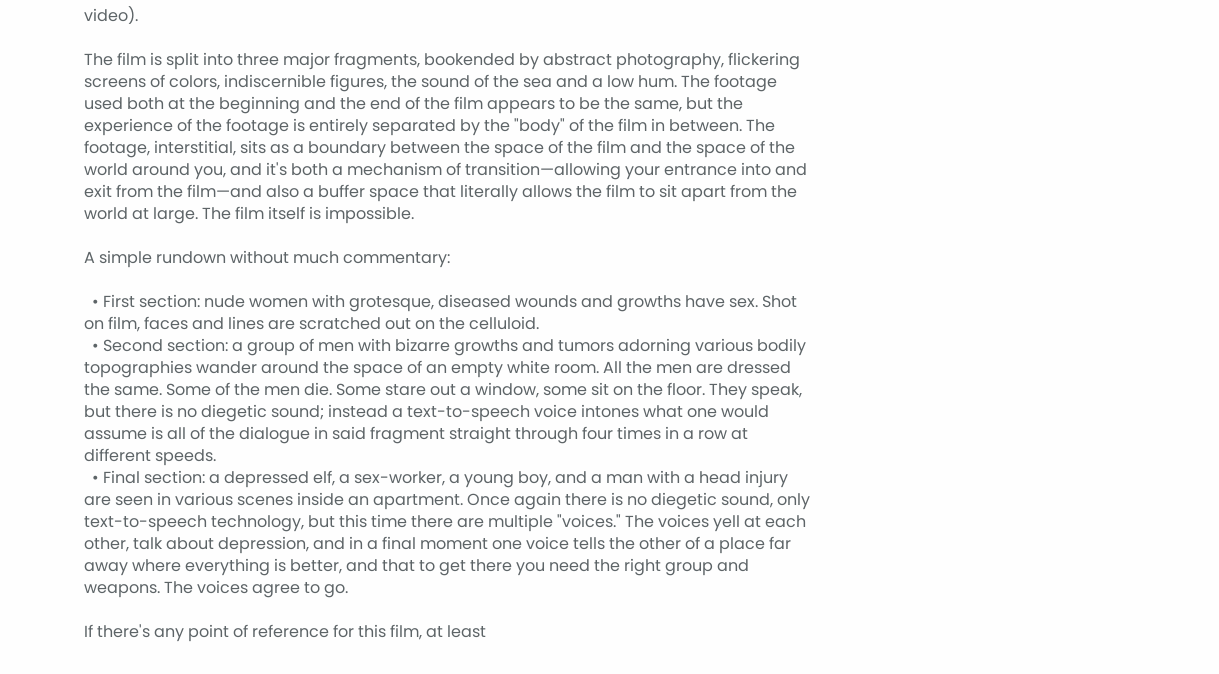video).

The film is split into three major fragments, bookended by abstract photography, flickering screens of colors, indiscernible figures, the sound of the sea and a low hum. The footage used both at the beginning and the end of the film appears to be the same, but the experience of the footage is entirely separated by the "body" of the film in between. The footage, interstitial, sits as a boundary between the space of the film and the space of the world around you, and it's both a mechanism of transition—allowing your entrance into and exit from the film—and also a buffer space that literally allows the film to sit apart from the world at large. The film itself is impossible.

A simple rundown without much commentary:

  • First section: nude women with grotesque, diseased wounds and growths have sex. Shot on film, faces and lines are scratched out on the celluloid.
  • Second section: a group of men with bizarre growths and tumors adorning various bodily topographies wander around the space of an empty white room. All the men are dressed the same. Some of the men die. Some stare out a window, some sit on the floor. They speak, but there is no diegetic sound; instead a text-to-speech voice intones what one would assume is all of the dialogue in said fragment straight through four times in a row at different speeds.
  • Final section: a depressed elf, a sex-worker, a young boy, and a man with a head injury are seen in various scenes inside an apartment. Once again there is no diegetic sound, only text-to-speech technology, but this time there are multiple "voices." The voices yell at each other, talk about depression, and in a final moment one voice tells the other of a place far away where everything is better, and that to get there you need the right group and weapons. The voices agree to go.

If there's any point of reference for this film, at least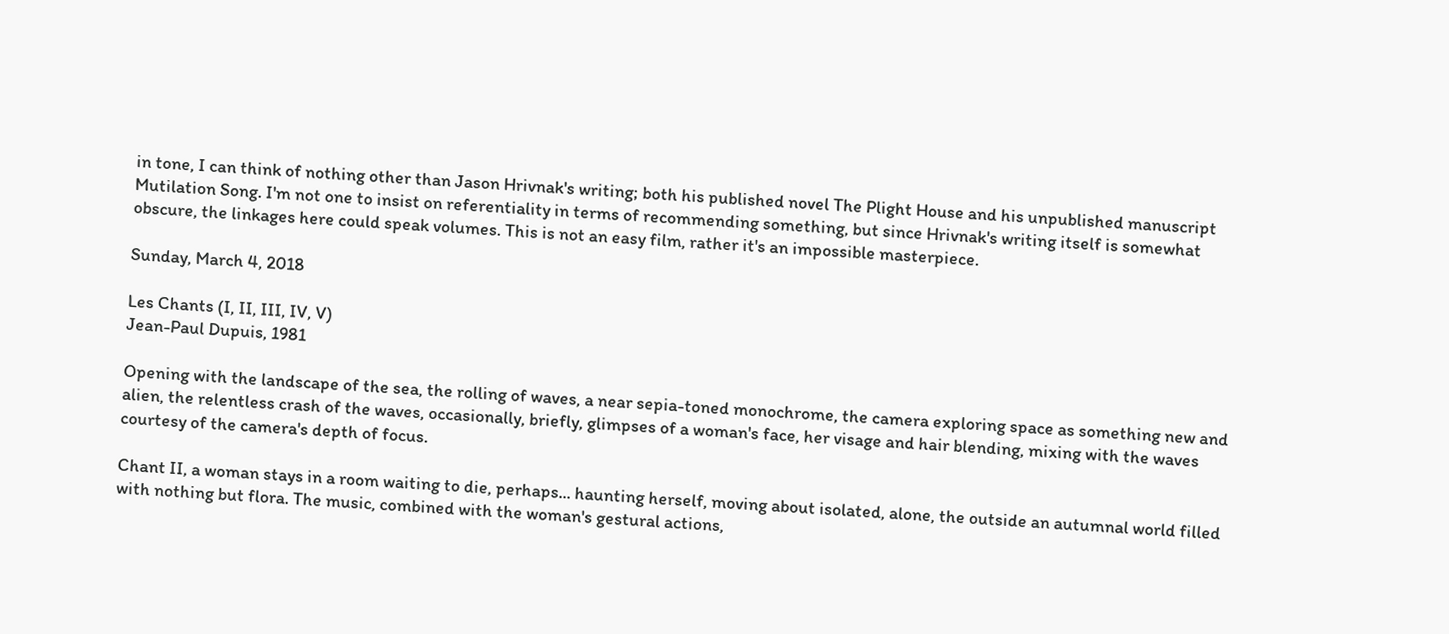in tone, I can think of nothing other than Jason Hrivnak's writing; both his published novel The Plight House and his unpublished manuscript Mutilation Song. I'm not one to insist on referentiality in terms of recommending something, but since Hrivnak's writing itself is somewhat obscure, the linkages here could speak volumes. This is not an easy film, rather it's an impossible masterpiece.

Sunday, March 4, 2018

Les Chants (I, II, III, IV, V)
Jean-Paul Dupuis, 1981

Opening with the landscape of the sea, the rolling of waves, a near sepia-toned monochrome, the camera exploring space as something new and alien, the relentless crash of the waves, occasionally, briefly, glimpses of a woman's face, her visage and hair blending, mixing with the waves courtesy of the camera's depth of focus.

Chant II, a woman stays in a room waiting to die, perhaps... haunting herself, moving about isolated, alone, the outside an autumnal world filled with nothing but flora. The music, combined with the woman's gestural actions,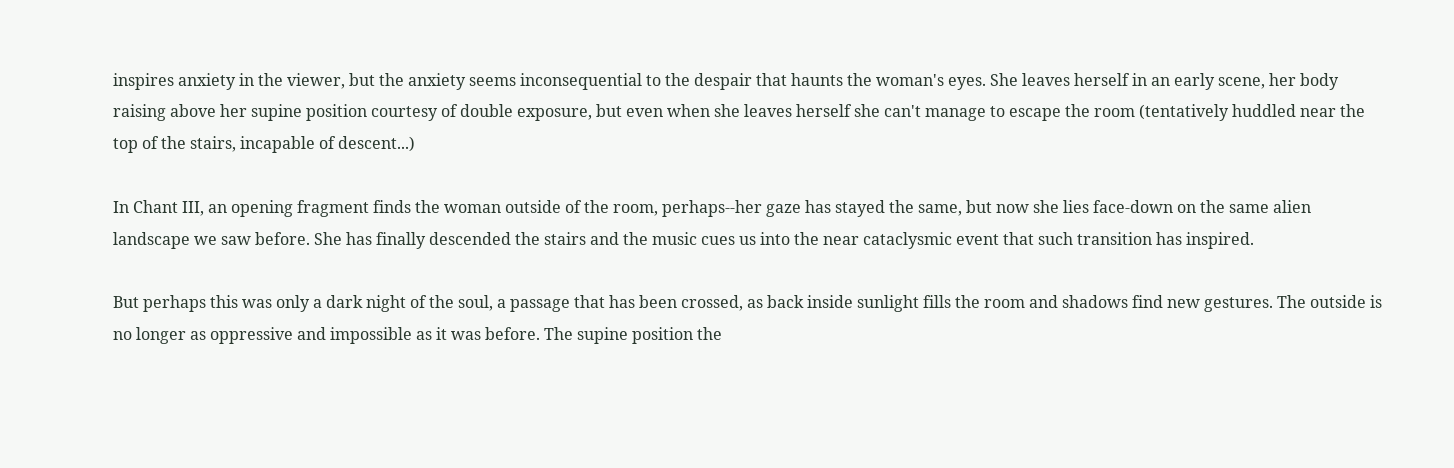inspires anxiety in the viewer, but the anxiety seems inconsequential to the despair that haunts the woman's eyes. She leaves herself in an early scene, her body raising above her supine position courtesy of double exposure, but even when she leaves herself she can't manage to escape the room (tentatively huddled near the top of the stairs, incapable of descent...)

In Chant III, an opening fragment finds the woman outside of the room, perhaps--her gaze has stayed the same, but now she lies face-down on the same alien landscape we saw before. She has finally descended the stairs and the music cues us into the near cataclysmic event that such transition has inspired.

But perhaps this was only a dark night of the soul, a passage that has been crossed, as back inside sunlight fills the room and shadows find new gestures. The outside is no longer as oppressive and impossible as it was before. The supine position the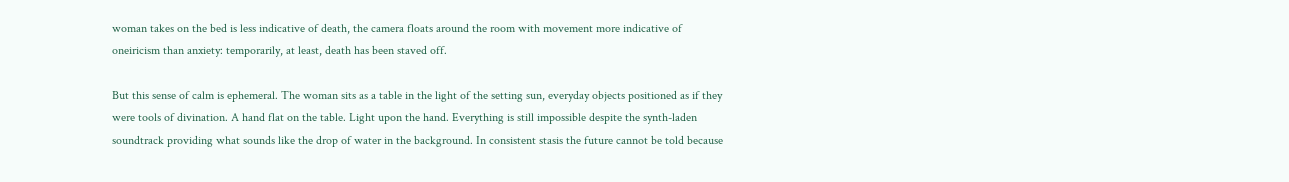woman takes on the bed is less indicative of death, the camera floats around the room with movement more indicative of oneiricism than anxiety: temporarily, at least, death has been staved off.

But this sense of calm is ephemeral. The woman sits as a table in the light of the setting sun, everyday objects positioned as if they were tools of divination. A hand flat on the table. Light upon the hand. Everything is still impossible despite the synth-laden soundtrack providing what sounds like the drop of water in the background. In consistent stasis the future cannot be told because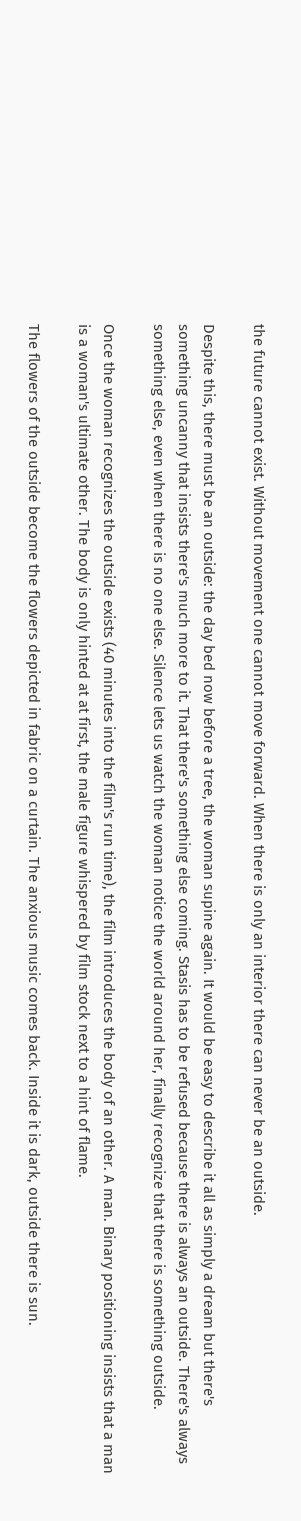the future cannot exist. Without movement one cannot move forward. When there is only an interior there can never be an outside.

Despite this, there must be an outside: the day bed now before a tree, the woman supine again. It would be easy to describe it all as simply a dream but there's something uncanny that insists there's much more to it. That there's something else coming. Stasis has to be refused because there is always an outside. There's always something else, even when there is no one else. Silence lets us watch the woman notice the world around her, finally recognize that there is something outside.

Once the woman recognizes the outside exists (40 minutes into the film's run time), the film introduces the body of an other. A man. Binary positioning insists that a man is a woman's ultimate other. The body is only hinted at at first, the male figure whispered by film stock next to a hint of flame.

The flowers of the outside become the flowers depicted in fabric on a curtain. The anxious music comes back. Inside it is dark, outside there is sun.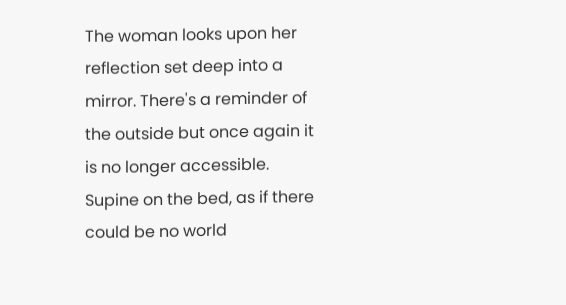The woman looks upon her reflection set deep into a mirror. There's a reminder of the outside but once again it is no longer accessible. Supine on the bed, as if there could be no world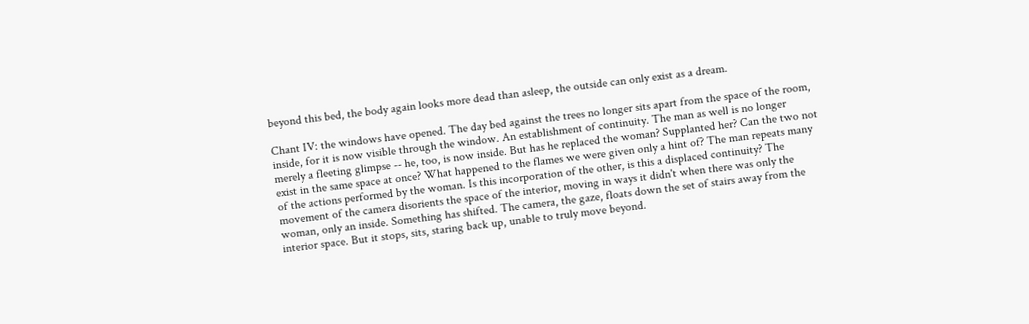beyond this bed, the body again looks more dead than asleep, the outside can only exist as a dream.

Chant IV: the windows have opened. The day bed against the trees no longer sits apart from the space of the room, inside, for it is now visible through the window. An establishment of continuity. The man as well is no longer merely a fleeting glimpse -- he, too, is now inside. But has he replaced the woman? Supplanted her? Can the two not exist in the same space at once? What happened to the flames we were given only a hint of? The man repeats many of the actions performed by the woman. Is this incorporation of the other, is this a displaced continuity? The movement of the camera disorients the space of the interior, moving in ways it didn't when there was only the woman, only an inside. Something has shifted. The camera, the gaze, floats down the set of stairs away from the interior space. But it stops, sits, staring back up, unable to truly move beyond.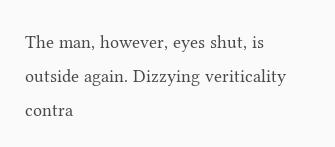The man, however, eyes shut, is outside again. Dizzying veriticality contra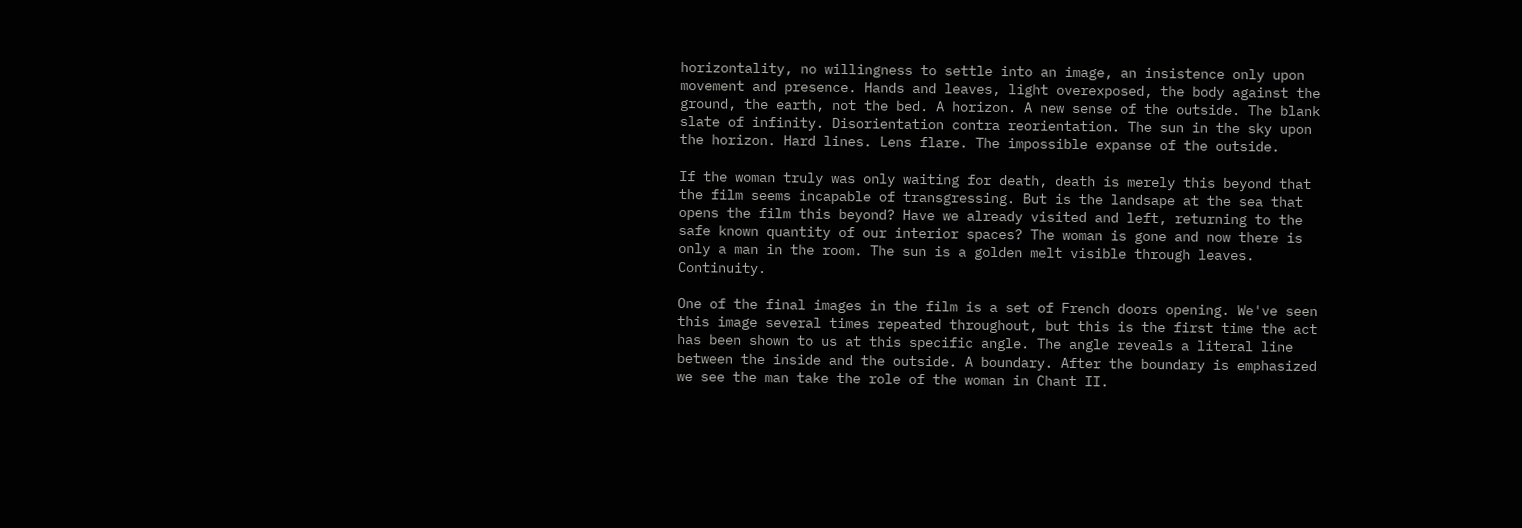horizontality, no willingness to settle into an image, an insistence only upon movement and presence. Hands and leaves, light overexposed, the body against the ground, the earth, not the bed. A horizon. A new sense of the outside. The blank slate of infinity. Disorientation contra reorientation. The sun in the sky upon the horizon. Hard lines. Lens flare. The impossible expanse of the outside.

If the woman truly was only waiting for death, death is merely this beyond that the film seems incapable of transgressing. But is the landsape at the sea that opens the film this beyond? Have we already visited and left, returning to the safe known quantity of our interior spaces? The woman is gone and now there is only a man in the room. The sun is a golden melt visible through leaves. Continuity.

One of the final images in the film is a set of French doors opening. We've seen this image several times repeated throughout, but this is the first time the act has been shown to us at this specific angle. The angle reveals a literal line between the inside and the outside. A boundary. After the boundary is emphasized we see the man take the role of the woman in Chant II.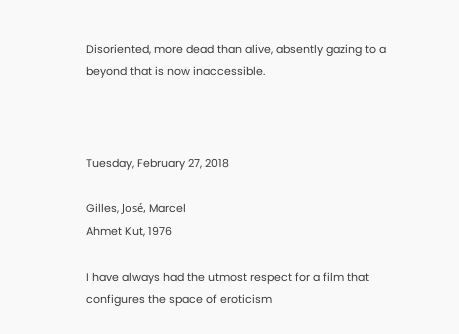Disoriented, more dead than alive, absently gazing to a beyond that is now inaccessible.



Tuesday, February 27, 2018

Gilles, José, Marcel
Ahmet Kut, 1976

I have always had the utmost respect for a film that configures the space of eroticism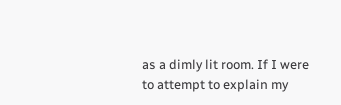as a dimly lit room. If I were to attempt to explain my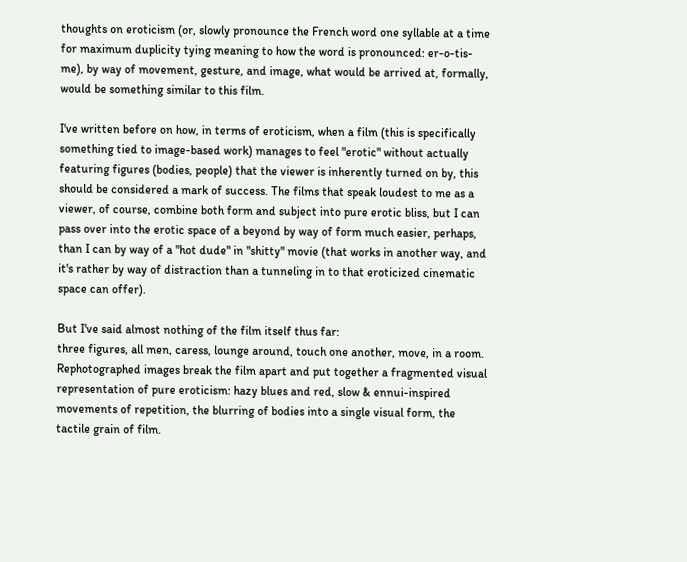thoughts on eroticism (or, slowly pronounce the French word one syllable at a time for maximum duplicity tying meaning to how the word is pronounced: er-o-tis-me), by way of movement, gesture, and image, what would be arrived at, formally, would be something similar to this film.

I've written before on how, in terms of eroticism, when a film (this is specifically something tied to image-based work) manages to feel "erotic" without actually featuring figures (bodies, people) that the viewer is inherently turned on by, this should be considered a mark of success. The films that speak loudest to me as a viewer, of course, combine both form and subject into pure erotic bliss, but I can pass over into the erotic space of a beyond by way of form much easier, perhaps, than I can by way of a "hot dude" in "shitty" movie (that works in another way, and it's rather by way of distraction than a tunneling in to that eroticized cinematic space can offer).

But I've said almost nothing of the film itself thus far:
three figures, all men, caress, lounge around, touch one another, move, in a room. Rephotographed images break the film apart and put together a fragmented visual representation of pure eroticism: hazy blues and red, slow & ennui-inspired movements of repetition, the blurring of bodies into a single visual form, the tactile grain of film.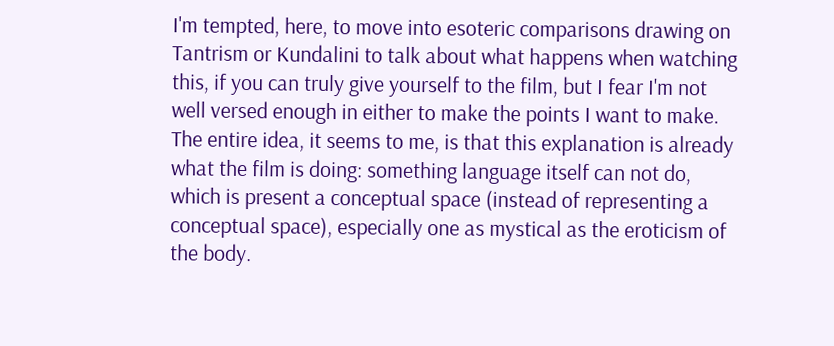I'm tempted, here, to move into esoteric comparisons drawing on Tantrism or Kundalini to talk about what happens when watching this, if you can truly give yourself to the film, but I fear I'm not well versed enough in either to make the points I want to make. The entire idea, it seems to me, is that this explanation is already what the film is doing: something language itself can not do, which is present a conceptual space (instead of representing a conceptual space), especially one as mystical as the eroticism of the body.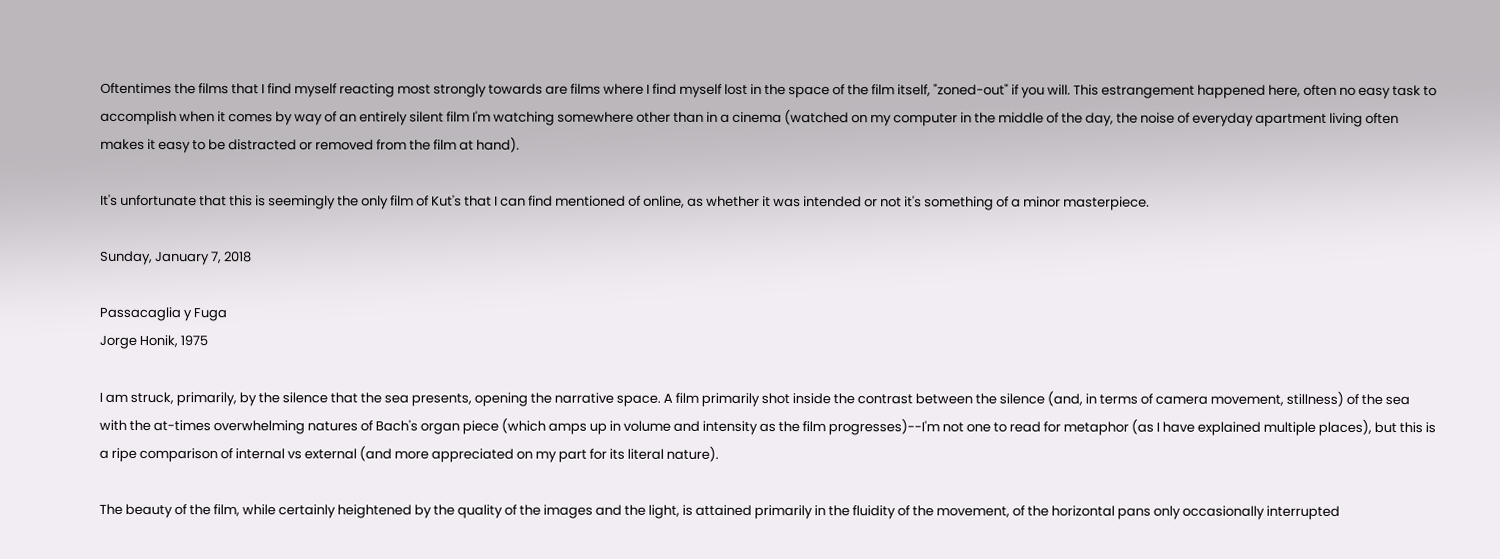Oftentimes the films that I find myself reacting most strongly towards are films where I find myself lost in the space of the film itself, "zoned-out" if you will. This estrangement happened here, often no easy task to accomplish when it comes by way of an entirely silent film I'm watching somewhere other than in a cinema (watched on my computer in the middle of the day, the noise of everyday apartment living often makes it easy to be distracted or removed from the film at hand).

It's unfortunate that this is seemingly the only film of Kut's that I can find mentioned of online, as whether it was intended or not it's something of a minor masterpiece.

Sunday, January 7, 2018

Passacaglia y Fuga
Jorge Honik, 1975

I am struck, primarily, by the silence that the sea presents, opening the narrative space. A film primarily shot inside the contrast between the silence (and, in terms of camera movement, stillness) of the sea with the at-times overwhelming natures of Bach's organ piece (which amps up in volume and intensity as the film progresses)--I'm not one to read for metaphor (as I have explained multiple places), but this is a ripe comparison of internal vs external (and more appreciated on my part for its literal nature).

The beauty of the film, while certainly heightened by the quality of the images and the light, is attained primarily in the fluidity of the movement, of the horizontal pans only occasionally interrupted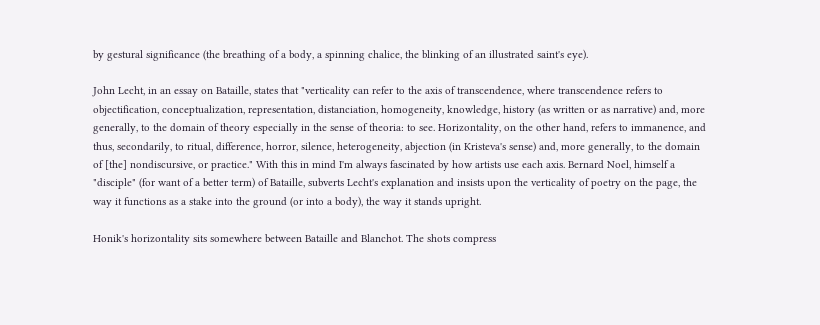by gestural significance (the breathing of a body, a spinning chalice, the blinking of an illustrated saint's eye).

John Lecht, in an essay on Bataille, states that "verticality can refer to the axis of transcendence, where transcendence refers to objectification, conceptualization, representation, distanciation, homogeneity, knowledge, history (as written or as narrative) and, more generally, to the domain of theory especially in the sense of theoria: to see. Horizontality, on the other hand, refers to immanence, and thus, secondarily, to ritual, difference, horror, silence, heterogeneity, abjection (in Kristeva's sense) and, more generally, to the domain of [the] nondiscursive, or practice." With this in mind I'm always fascinated by how artists use each axis. Bernard Noel, himself a "disciple" (for want of a better term) of Bataille, subverts Lecht's explanation and insists upon the verticality of poetry on the page, the way it functions as a stake into the ground (or into a body), the way it stands upright.

Honik's horizontality sits somewhere between Bataille and Blanchot. The shots compress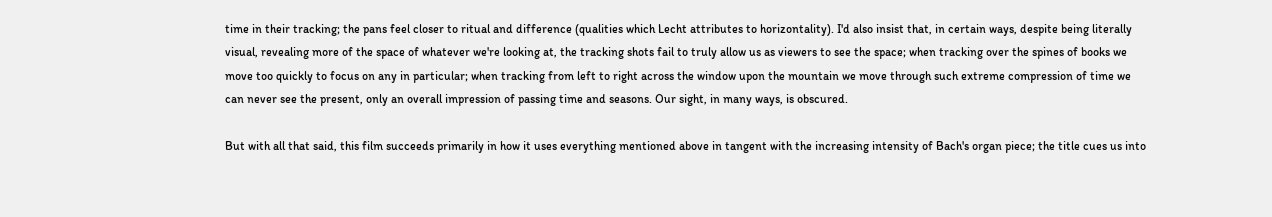time in their tracking; the pans feel closer to ritual and difference (qualities which Lecht attributes to horizontality). I'd also insist that, in certain ways, despite being literally visual, revealing more of the space of whatever we're looking at, the tracking shots fail to truly allow us as viewers to see the space; when tracking over the spines of books we move too quickly to focus on any in particular; when tracking from left to right across the window upon the mountain we move through such extreme compression of time we can never see the present, only an overall impression of passing time and seasons. Our sight, in many ways, is obscured.

But with all that said, this film succeeds primarily in how it uses everything mentioned above in tangent with the increasing intensity of Bach's organ piece; the title cues us into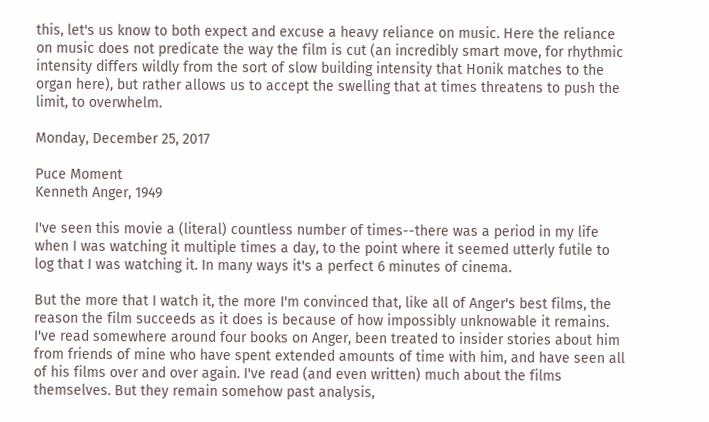this, let's us know to both expect and excuse a heavy reliance on music. Here the reliance on music does not predicate the way the film is cut (an incredibly smart move, for rhythmic intensity differs wildly from the sort of slow building intensity that Honik matches to the organ here), but rather allows us to accept the swelling that at times threatens to push the limit, to overwhelm.

Monday, December 25, 2017

Puce Moment
Kenneth Anger, 1949

I've seen this movie a (literal) countless number of times--there was a period in my life when I was watching it multiple times a day, to the point where it seemed utterly futile to log that I was watching it. In many ways it's a perfect 6 minutes of cinema.

But the more that I watch it, the more I'm convinced that, like all of Anger's best films, the reason the film succeeds as it does is because of how impossibly unknowable it remains. I've read somewhere around four books on Anger, been treated to insider stories about him from friends of mine who have spent extended amounts of time with him, and have seen all of his films over and over again. I've read (and even written) much about the films themselves. But they remain somehow past analysis,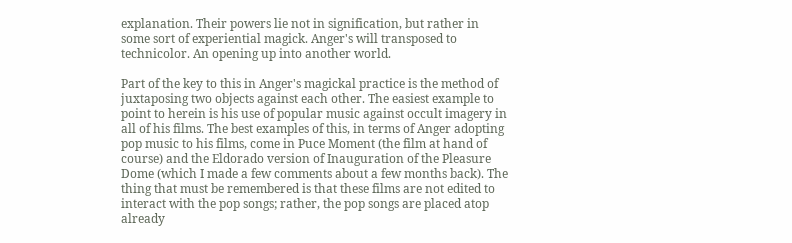explanation. Their powers lie not in signification, but rather in some sort of experiential magick. Anger's will transposed to technicolor. An opening up into another world.

Part of the key to this in Anger's magickal practice is the method of juxtaposing two objects against each other. The easiest example to point to herein is his use of popular music against occult imagery in all of his films. The best examples of this, in terms of Anger adopting pop music to his films, come in Puce Moment (the film at hand of course) and the Eldorado version of Inauguration of the Pleasure Dome (which I made a few comments about a few months back). The thing that must be remembered is that these films are not edited to interact with the pop songs; rather, the pop songs are placed atop already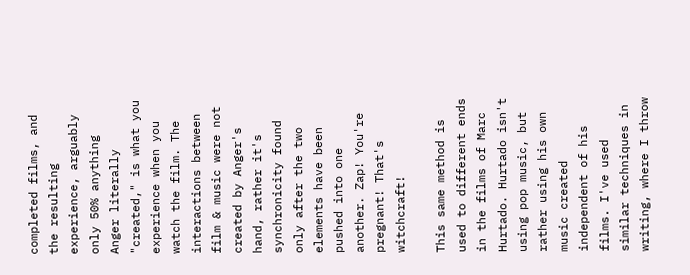completed films, and the resulting experience, arguably only 50% anything Anger literally "created," is what you experience when you watch the film. The interactions between film & music were not created by Anger's hand, rather it's synchronicity found only after the two elements have been pushed into one another. Zap! You're pregnant! That's witchcraft!

This same method is used to different ends in the films of Marc Hurtado. Hurtado isn't using pop music, but rather using his own music created independent of his films. I've used similar techniques in writing, where I throw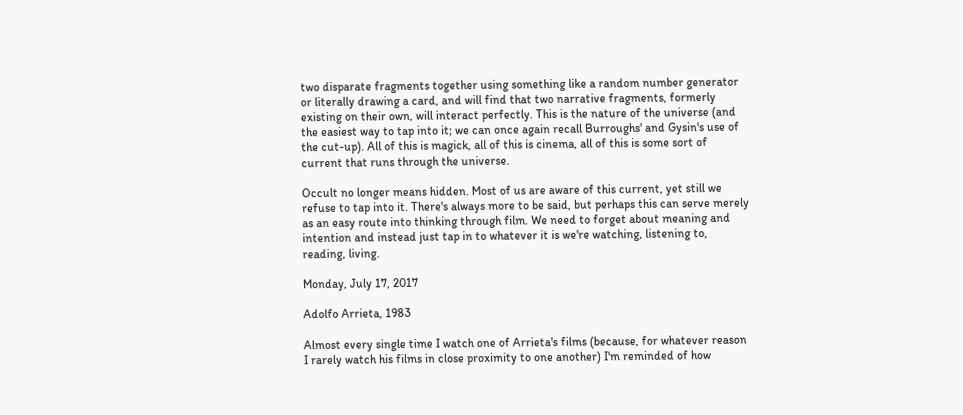two disparate fragments together using something like a random number generator or literally drawing a card, and will find that two narrative fragments, formerly existing on their own, will interact perfectly. This is the nature of the universe (and the easiest way to tap into it; we can once again recall Burroughs' and Gysin's use of the cut-up). All of this is magick, all of this is cinema, all of this is some sort of current that runs through the universe.

Occult no longer means hidden. Most of us are aware of this current, yet still we refuse to tap into it. There's always more to be said, but perhaps this can serve merely as an easy route into thinking through film. We need to forget about meaning and intention and instead just tap in to whatever it is we're watching, listening to, reading, living.

Monday, July 17, 2017

Adolfo Arrieta, 1983

Almost every single time I watch one of Arrieta's films (because, for whatever reason I rarely watch his films in close proximity to one another) I'm reminded of how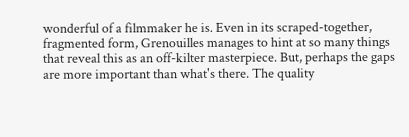wonderful of a filmmaker he is. Even in its scraped-together, fragmented form, Grenouilles manages to hint at so many things that reveal this as an off-kilter masterpiece. But, perhaps the gaps are more important than what's there. The quality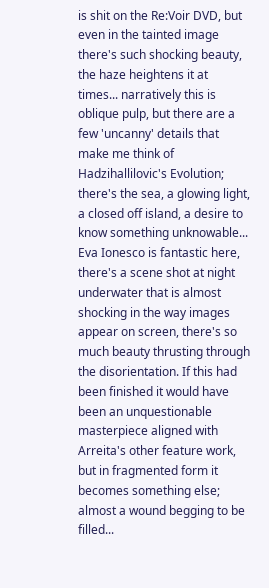is shit on the Re:Voir DVD, but even in the tainted image there's such shocking beauty, the haze heightens it at times... narratively this is oblique pulp, but there are a few 'uncanny' details that make me think of Hadzihallilovic's Evolution; there's the sea, a glowing light, a closed off island, a desire to know something unknowable... Eva Ionesco is fantastic here, there's a scene shot at night underwater that is almost shocking in the way images appear on screen, there's so much beauty thrusting through the disorientation. If this had been finished it would have been an unquestionable masterpiece aligned with Arreita's other feature work, but in fragmented form it becomes something else; almost a wound begging to be filled...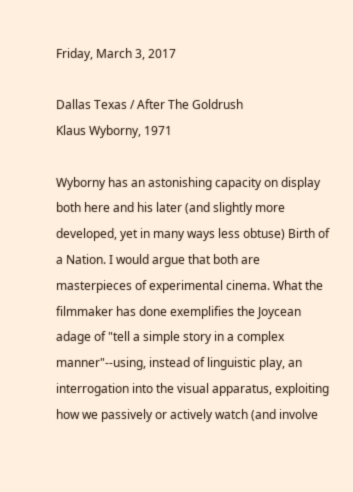Friday, March 3, 2017

Dallas Texas / After The Goldrush
Klaus Wyborny, 1971

Wyborny has an astonishing capacity on display both here and his later (and slightly more developed, yet in many ways less obtuse) Birth of a Nation. I would argue that both are masterpieces of experimental cinema. What the filmmaker has done exemplifies the Joycean adage of "tell a simple story in a complex manner"--using, instead of linguistic play, an interrogation into the visual apparatus, exploiting how we passively or actively watch (and involve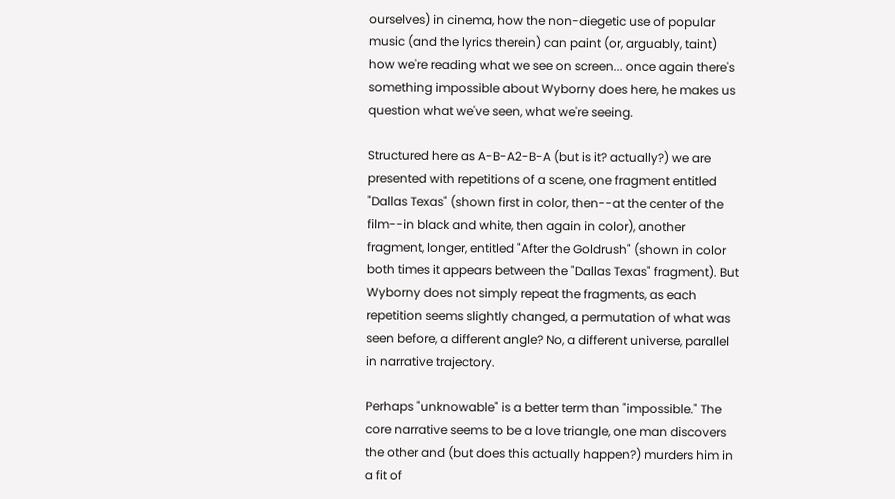ourselves) in cinema, how the non-diegetic use of popular music (and the lyrics therein) can paint (or, arguably, taint) how we're reading what we see on screen... once again there's something impossible about Wyborny does here, he makes us question what we've seen, what we're seeing.

Structured here as A-B-A2-B-A (but is it? actually?) we are presented with repetitions of a scene, one fragment entitled "Dallas Texas" (shown first in color, then--at the center of the film--in black and white, then again in color), another fragment, longer, entitled "After the Goldrush" (shown in color both times it appears between the "Dallas Texas" fragment). But Wyborny does not simply repeat the fragments, as each repetition seems slightly changed, a permutation of what was seen before, a different angle? No, a different universe, parallel in narrative trajectory.

Perhaps "unknowable" is a better term than "impossible." The core narrative seems to be a love triangle, one man discovers the other and (but does this actually happen?) murders him in a fit of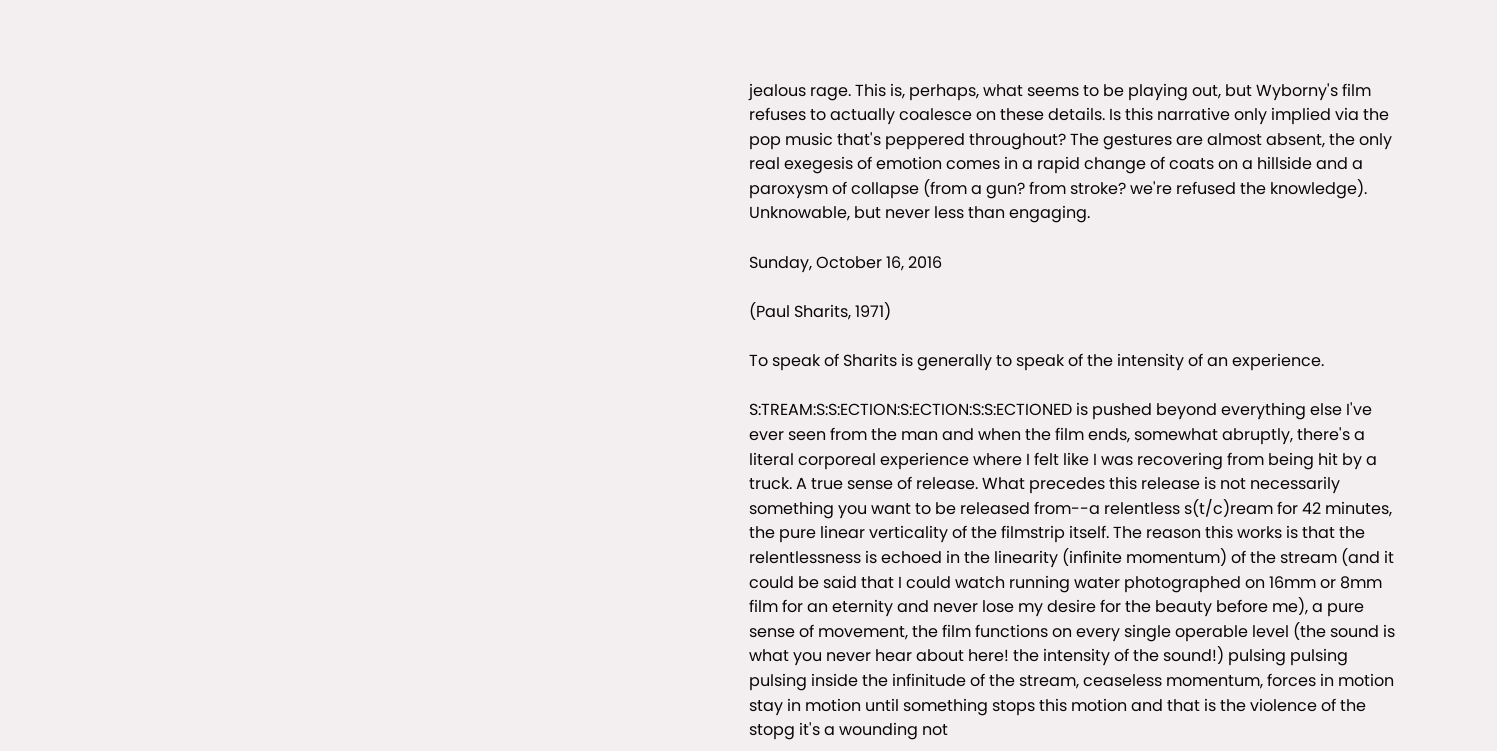jealous rage. This is, perhaps, what seems to be playing out, but Wyborny's film refuses to actually coalesce on these details. Is this narrative only implied via the pop music that's peppered throughout? The gestures are almost absent, the only real exegesis of emotion comes in a rapid change of coats on a hillside and a paroxysm of collapse (from a gun? from stroke? we're refused the knowledge). Unknowable, but never less than engaging.

Sunday, October 16, 2016

(Paul Sharits, 1971)

To speak of Sharits is generally to speak of the intensity of an experience.

S:TREAM:S:S:ECTION:S:ECTION:S:S:ECTIONED is pushed beyond everything else I've ever seen from the man and when the film ends, somewhat abruptly, there's a literal corporeal experience where I felt like I was recovering from being hit by a truck. A true sense of release. What precedes this release is not necessarily something you want to be released from--a relentless s(t/c)ream for 42 minutes, the pure linear verticality of the filmstrip itself. The reason this works is that the relentlessness is echoed in the linearity (infinite momentum) of the stream (and it could be said that I could watch running water photographed on 16mm or 8mm film for an eternity and never lose my desire for the beauty before me), a pure sense of movement, the film functions on every single operable level (the sound is what you never hear about here! the intensity of the sound!) pulsing pulsing pulsing inside the infinitude of the stream, ceaseless momentum, forces in motion stay in motion until something stops this motion and that is the violence of the stopg it's a wounding not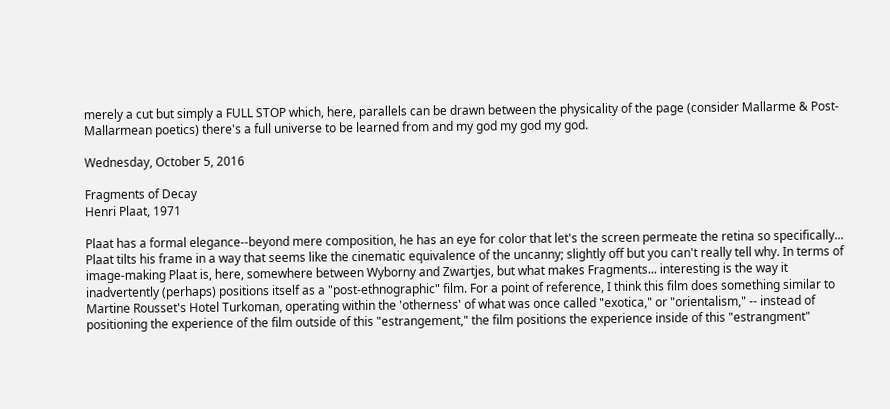merely a cut but simply a FULL STOP which, here, parallels can be drawn between the physicality of the page (consider Mallarme & Post-Mallarmean poetics) there's a full universe to be learned from and my god my god my god.

Wednesday, October 5, 2016

Fragments of Decay
Henri Plaat, 1971

Plaat has a formal elegance--beyond mere composition, he has an eye for color that let's the screen permeate the retina so specifically... Plaat tilts his frame in a way that seems like the cinematic equivalence of the uncanny; slightly off but you can't really tell why. In terms of image-making Plaat is, here, somewhere between Wyborny and Zwartjes, but what makes Fragments... interesting is the way it inadvertently (perhaps) positions itself as a "post-ethnographic" film. For a point of reference, I think this film does something similar to Martine Rousset's Hotel Turkoman, operating within the 'otherness' of what was once called "exotica," or "orientalism," -- instead of positioning the experience of the film outside of this "estrangement," the film positions the experience inside of this "estrangment"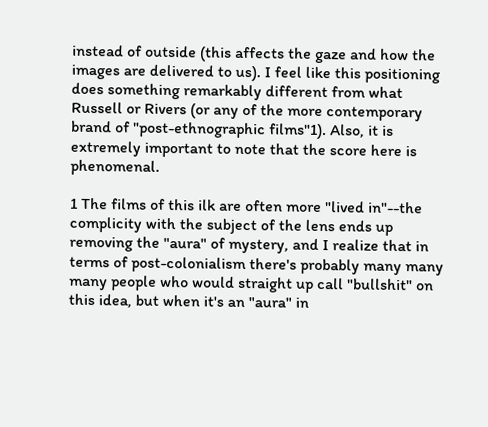instead of outside (this affects the gaze and how the images are delivered to us). I feel like this positioning does something remarkably different from what Russell or Rivers (or any of the more contemporary brand of "post-ethnographic films"1). Also, it is extremely important to note that the score here is phenomenal.

1 The films of this ilk are often more "lived in"--the complicity with the subject of the lens ends up removing the "aura" of mystery, and I realize that in terms of post-colonialism there's probably many many many people who would straight up call "bullshit" on this idea, but when it's an "aura" in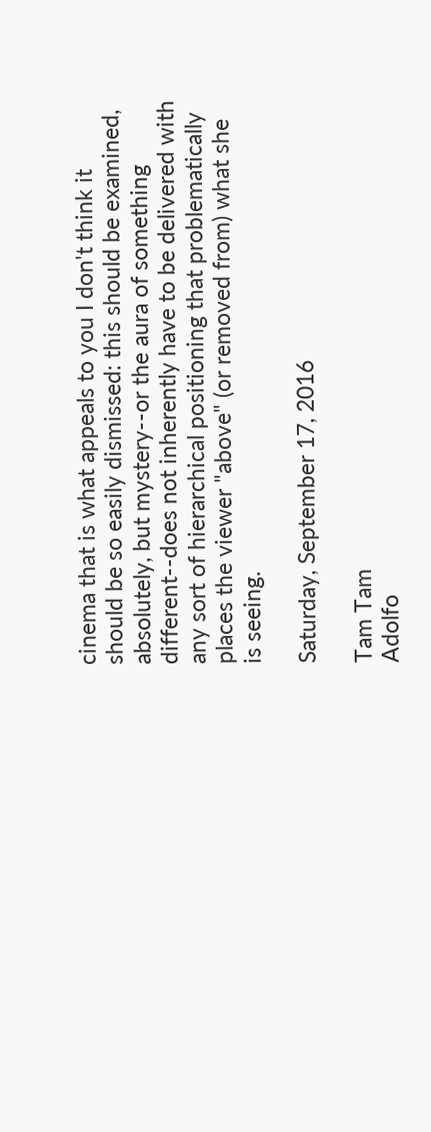cinema that is what appeals to you I don't think it should be so easily dismissed: this should be examined, absolutely, but mystery--or the aura of something different--does not inherently have to be delivered with any sort of hierarchical positioning that problematically places the viewer "above" (or removed from) what she is seeing.

Saturday, September 17, 2016

Tam Tam
Adolfo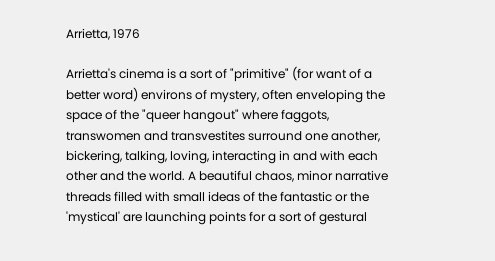Arrietta, 1976

Arrietta's cinema is a sort of "primitive" (for want of a better word) environs of mystery, often enveloping the space of the "queer hangout" where faggots, transwomen and transvestites surround one another, bickering, talking, loving, interacting in and with each other and the world. A beautiful chaos, minor narrative threads filled with small ideas of the fantastic or the 'mystical' are launching points for a sort of gestural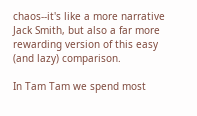chaos--it's like a more narrative Jack Smith, but also a far more rewarding version of this easy (and lazy) comparison.

In Tam Tam we spend most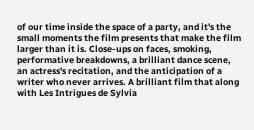of our time inside the space of a party, and it's the small moments the film presents that make the film larger than it is. Close-ups on faces, smoking, performative breakdowns, a brilliant dance scene, an actress's recitation, and the anticipation of a writer who never arrives. A brilliant film that along with Les Intrigues de Sylvia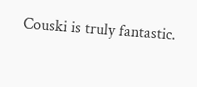Couski is truly fantastic.